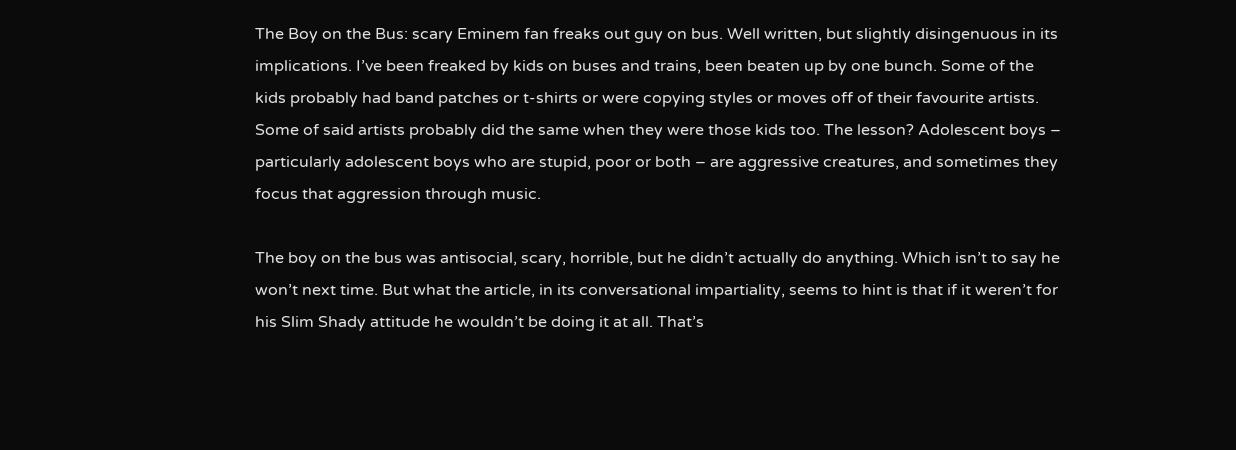The Boy on the Bus: scary Eminem fan freaks out guy on bus. Well written, but slightly disingenuous in its implications. I’ve been freaked by kids on buses and trains, been beaten up by one bunch. Some of the kids probably had band patches or t-shirts or were copying styles or moves off of their favourite artists. Some of said artists probably did the same when they were those kids too. The lesson? Adolescent boys – particularly adolescent boys who are stupid, poor or both – are aggressive creatures, and sometimes they focus that aggression through music.

The boy on the bus was antisocial, scary, horrible, but he didn’t actually do anything. Which isn’t to say he won’t next time. But what the article, in its conversational impartiality, seems to hint is that if it weren’t for his Slim Shady attitude he wouldn’t be doing it at all. That’s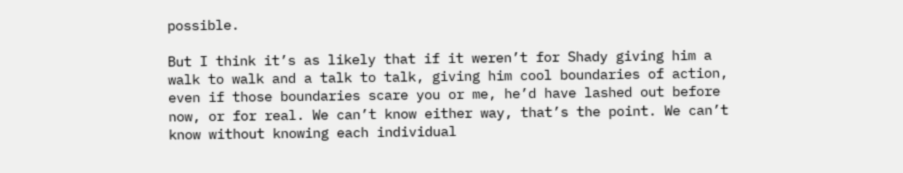possible.

But I think it’s as likely that if it weren’t for Shady giving him a walk to walk and a talk to talk, giving him cool boundaries of action, even if those boundaries scare you or me, he’d have lashed out before now, or for real. We can’t know either way, that’s the point. We can’t know without knowing each individual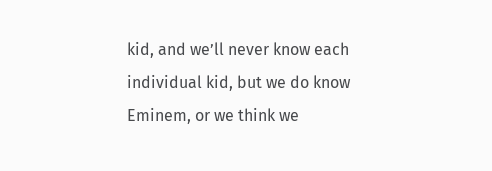kid, and we’ll never know each individual kid, but we do know Eminem, or we think we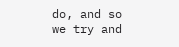do, and so we try and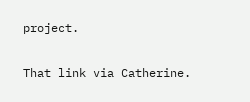project.

That link via Catherine.